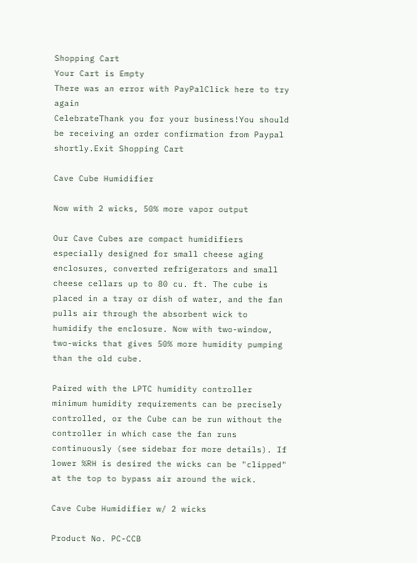Shopping Cart
Your Cart is Empty
There was an error with PayPalClick here to try again
CelebrateThank you for your business!You should be receiving an order confirmation from Paypal shortly.Exit Shopping Cart

Cave Cube Humidifier

Now with 2 wicks, 50% more vapor output

Our Cave Cubes are compact humidifiers especially designed for small cheese aging enclosures, converted refrigerators and small cheese cellars up to 80 cu. ft. The cube is placed in a tray or dish of water, and the fan pulls air through the absorbent wick to humidify the enclosure. Now with two-window, two-wicks that gives 50% more humidity pumping than the old cube.

Paired with the LPTC humidity controller minimum humidity requirements can be precisely controlled, or the Cube can be run without the controller in which case the fan runs continuously (see sidebar for more details). If lower %RH is desired the wicks can be "clipped" at the top to bypass air around the wick.

Cave Cube Humidifier w/ 2 wicks

Product No. PC-CCB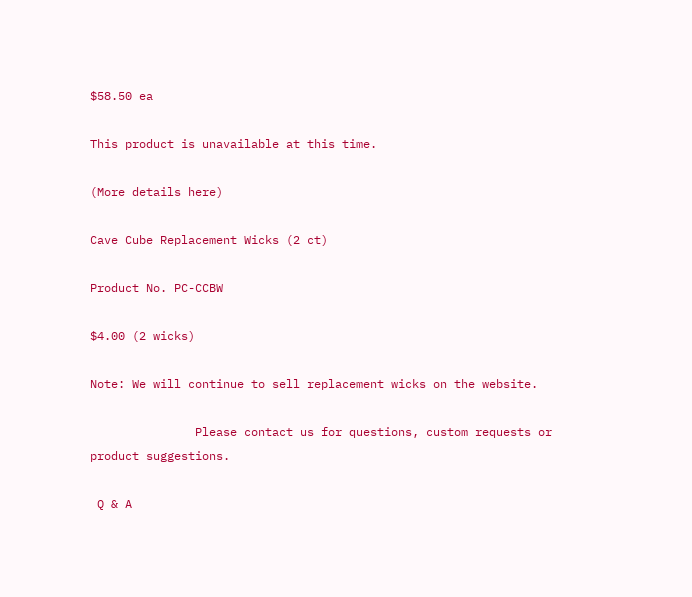$58.50 ea

This product is unavailable at this time.

(More details here)

Cave Cube Replacement Wicks (2 ct)

Product No. PC-CCBW

$4.00 (2 wicks)

Note: We will continue to sell replacement wicks on the website.

               Please contact us for questions, custom requests or product suggestions.

 Q & A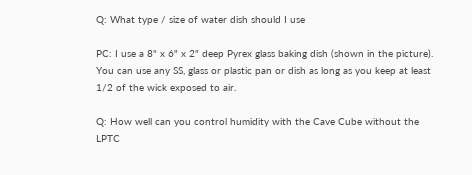Q: What type / size of water dish should I use

PC: I use a 8" x 6" x 2" deep Pyrex glass baking dish (shown in the picture). You can use any SS, glass or plastic pan or dish as long as you keep at least 1/2 of the wick exposed to air.

Q: How well can you control humidity with the Cave Cube without the LPTC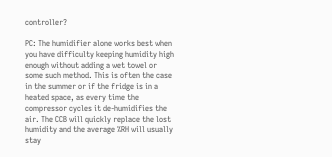controller?

PC: The humidifier alone works best when you have difficulty keeping humidity high enough without adding a wet towel or some such method. This is often the case in the summer or if the fridge is in a heated space, as every time the compressor cycles it de-humidifies the air. The CCB will quickly replace the lost humidity and the average %RH will usually stay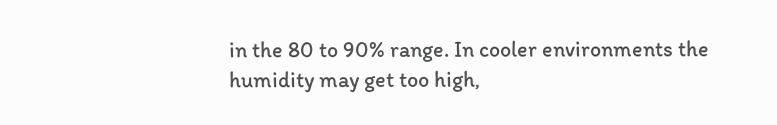in the 80 to 90% range. In cooler environments the humidity may get too high,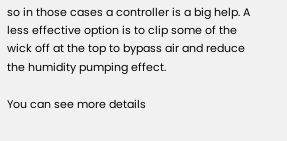so in those cases a controller is a big help. A less effective option is to clip some of the wick off at the top to bypass air and reduce the humidity pumping effect.

You can see more details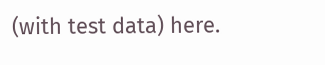(with test data) here.